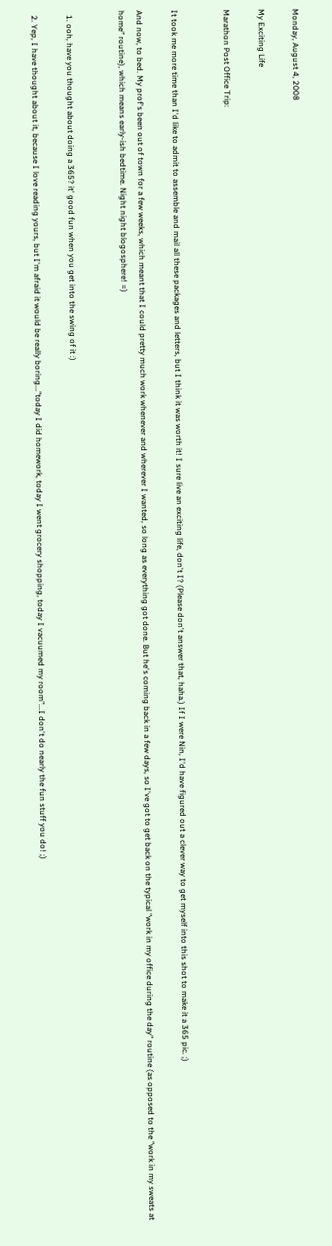Monday, August 4, 2008

My Exciting Life

Marathon Post Office Trip:


It took me more time than I'd like to admit to assemble and mail all these packages and letters, but I think it was worth it! I sure live an exciting life, don't I? (Please don't answer that, haha.) If I were Nin, I'd have figured out a clever way to get myself into this shot to make it a 365 pic. ;)

And now, to bed. My prof's been out of town for a few weeks, which meant that I could pretty much work whenever and wherever I wanted, so long as everything got done. But he's coming back in a few days, so I've got to get back on the typical "work in my office during the day" routine (as opposed to the "work in my sweats at home" routine), which means early-ish bedtime. Night night blogosphere! =)


  1. ooh, have you thought about doing a 365? it' good fun when you get into the swing of it :)

  2. Yep, I have thought about it, because I love reading yours, but I'm afraid it would be really boring..."today I did homework, today I went grocery shopping, today I vacuumed my room"...I don't do nearly the fun stuff you do! ;)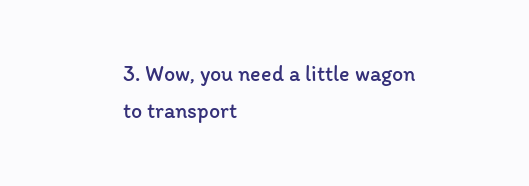3. Wow, you need a little wagon to transport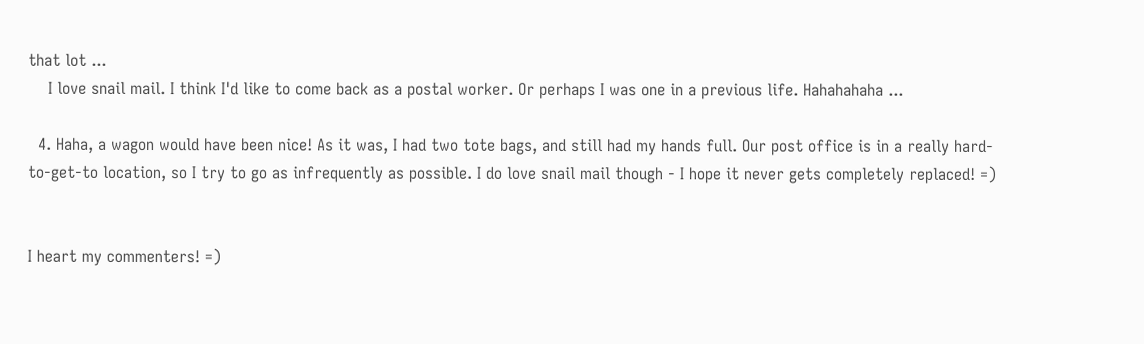that lot ...
    I love snail mail. I think I'd like to come back as a postal worker. Or perhaps I was one in a previous life. Hahahahaha ...

  4. Haha, a wagon would have been nice! As it was, I had two tote bags, and still had my hands full. Our post office is in a really hard-to-get-to location, so I try to go as infrequently as possible. I do love snail mail though - I hope it never gets completely replaced! =)


I heart my commenters! =)